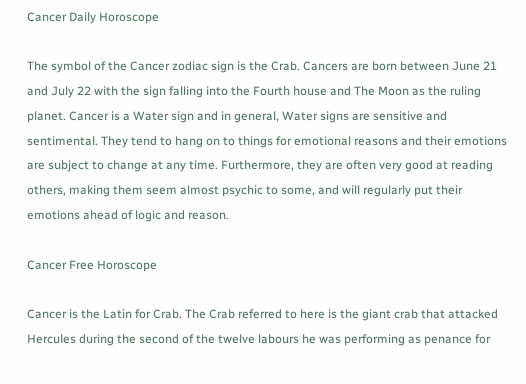Cancer Daily Horoscope

The symbol of the Cancer zodiac sign is the Crab. Cancers are born between June 21 and July 22 with the sign falling into the Fourth house and The Moon as the ruling planet. Cancer is a Water sign and in general, Water signs are sensitive and sentimental. They tend to hang on to things for emotional reasons and their emotions are subject to change at any time. Furthermore, they are often very good at reading others, making them seem almost psychic to some, and will regularly put their emotions ahead of logic and reason.

Cancer Free Horoscope

Cancer is the Latin for Crab. The Crab referred to here is the giant crab that attacked Hercules during the second of the twelve labours he was performing as penance for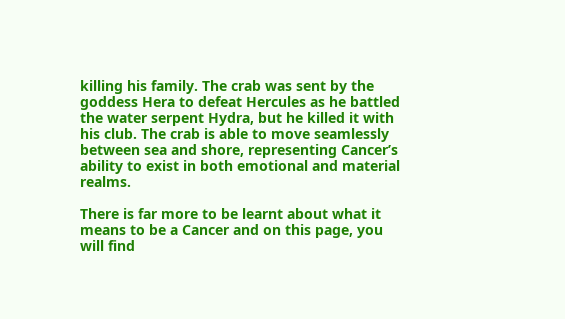killing his family. The crab was sent by the goddess Hera to defeat Hercules as he battled the water serpent Hydra, but he killed it with his club. The crab is able to move seamlessly between sea and shore, representing Cancer’s ability to exist in both emotional and material realms.

There is far more to be learnt about what it means to be a Cancer and on this page, you will find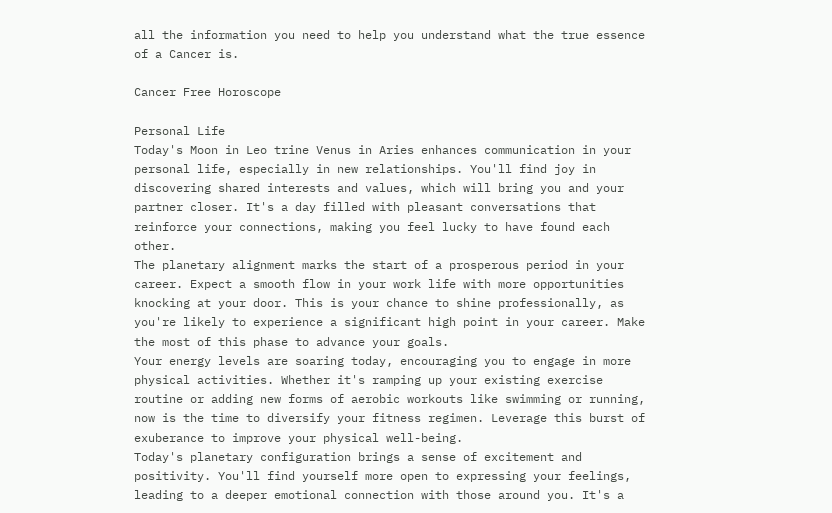all the information you need to help you understand what the true essence of a Cancer is.

Cancer Free Horoscope

Personal Life
Today's Moon in Leo trine Venus in Aries enhances communication in your personal life, especially in new relationships. You'll find joy in discovering shared interests and values, which will bring you and your partner closer. It's a day filled with pleasant conversations that reinforce your connections, making you feel lucky to have found each other.
The planetary alignment marks the start of a prosperous period in your career. Expect a smooth flow in your work life with more opportunities knocking at your door. This is your chance to shine professionally, as you're likely to experience a significant high point in your career. Make the most of this phase to advance your goals.
Your energy levels are soaring today, encouraging you to engage in more physical activities. Whether it's ramping up your existing exercise routine or adding new forms of aerobic workouts like swimming or running, now is the time to diversify your fitness regimen. Leverage this burst of exuberance to improve your physical well-being.
Today's planetary configuration brings a sense of excitement and positivity. You'll find yourself more open to expressing your feelings, leading to a deeper emotional connection with those around you. It's a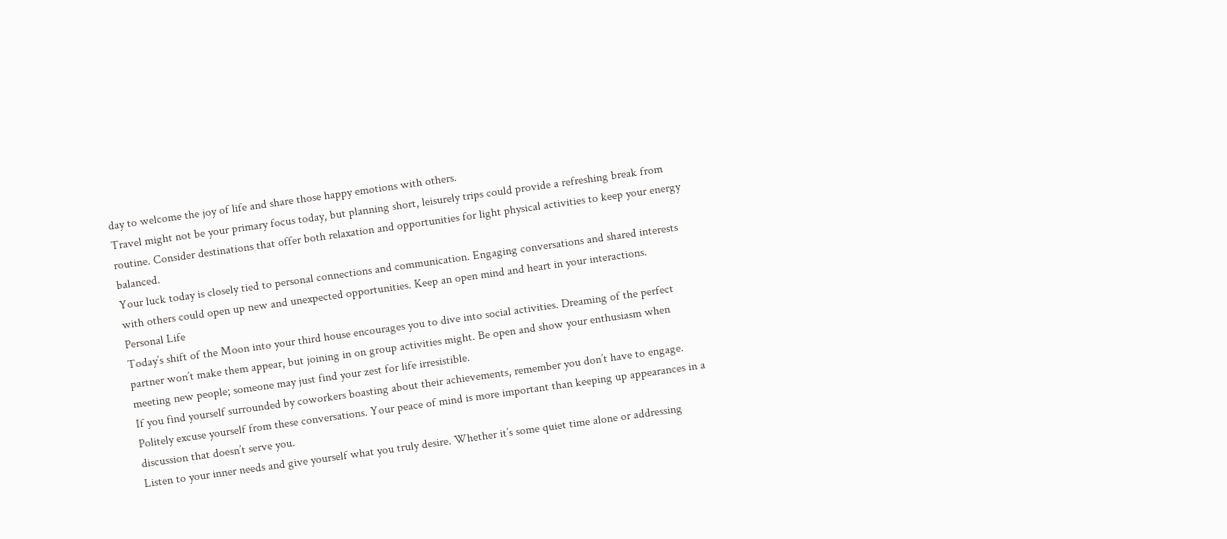day to welcome the joy of life and share those happy emotions with others.
Travel might not be your primary focus today, but planning short, leisurely trips could provide a refreshing break from routine. Consider destinations that offer both relaxation and opportunities for light physical activities to keep your energy balanced.
Your luck today is closely tied to personal connections and communication. Engaging conversations and shared interests with others could open up new and unexpected opportunities. Keep an open mind and heart in your interactions.
Personal Life
Today’s shift of the Moon into your third house encourages you to dive into social activities. Dreaming of the perfect partner won’t make them appear, but joining in on group activities might. Be open and show your enthusiasm when meeting new people; someone may just find your zest for life irresistible.
If you find yourself surrounded by coworkers boasting about their achievements, remember you don’t have to engage. Politely excuse yourself from these conversations. Your peace of mind is more important than keeping up appearances in a discussion that doesn’t serve you.
Listen to your inner needs and give yourself what you truly desire. Whether it’s some quiet time alone or addressing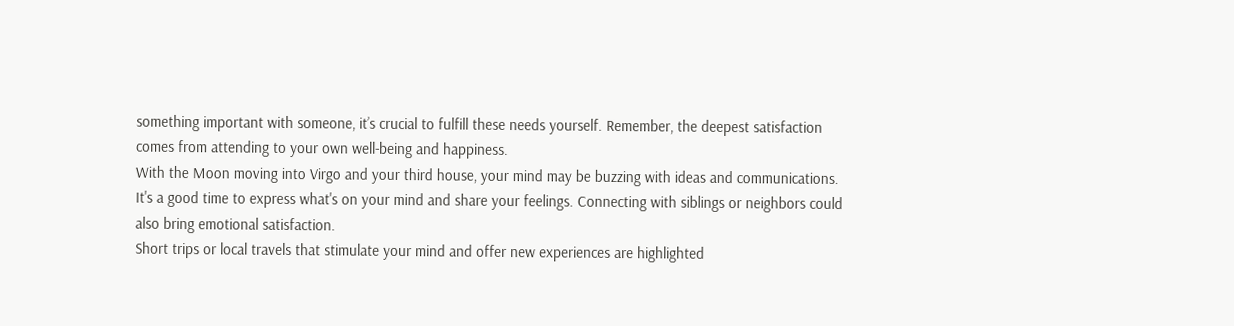something important with someone, it’s crucial to fulfill these needs yourself. Remember, the deepest satisfaction comes from attending to your own well-being and happiness.
With the Moon moving into Virgo and your third house, your mind may be buzzing with ideas and communications. It's a good time to express what's on your mind and share your feelings. Connecting with siblings or neighbors could also bring emotional satisfaction.
Short trips or local travels that stimulate your mind and offer new experiences are highlighted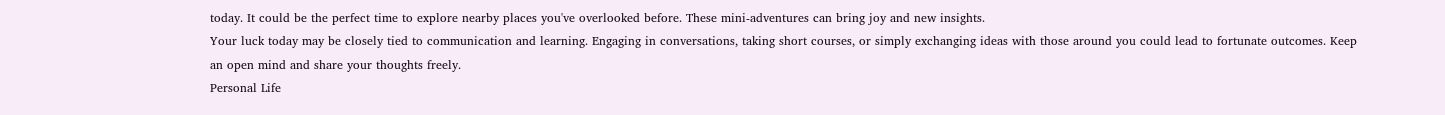today. It could be the perfect time to explore nearby places you've overlooked before. These mini-adventures can bring joy and new insights.
Your luck today may be closely tied to communication and learning. Engaging in conversations, taking short courses, or simply exchanging ideas with those around you could lead to fortunate outcomes. Keep an open mind and share your thoughts freely.
Personal Life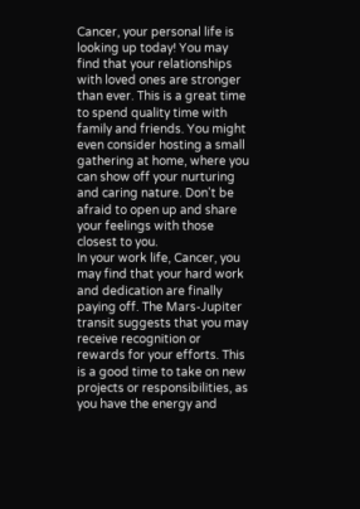Cancer, your personal life is looking up today! You may find that your relationships with loved ones are stronger than ever. This is a great time to spend quality time with family and friends. You might even consider hosting a small gathering at home, where you can show off your nurturing and caring nature. Don't be afraid to open up and share your feelings with those closest to you.
In your work life, Cancer, you may find that your hard work and dedication are finally paying off. The Mars-Jupiter transit suggests that you may receive recognition or rewards for your efforts. This is a good time to take on new projects or responsibilities, as you have the energy and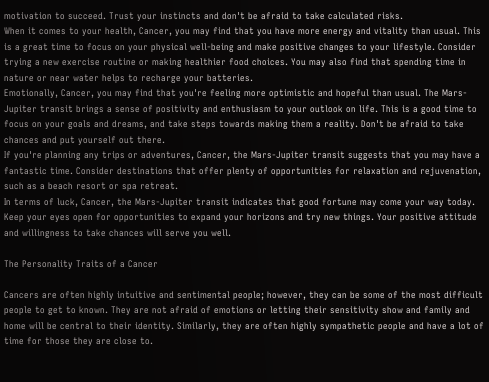motivation to succeed. Trust your instincts and don't be afraid to take calculated risks.
When it comes to your health, Cancer, you may find that you have more energy and vitality than usual. This is a great time to focus on your physical well-being and make positive changes to your lifestyle. Consider trying a new exercise routine or making healthier food choices. You may also find that spending time in nature or near water helps to recharge your batteries.
Emotionally, Cancer, you may find that you're feeling more optimistic and hopeful than usual. The Mars-Jupiter transit brings a sense of positivity and enthusiasm to your outlook on life. This is a good time to focus on your goals and dreams, and take steps towards making them a reality. Don't be afraid to take chances and put yourself out there.
If you're planning any trips or adventures, Cancer, the Mars-Jupiter transit suggests that you may have a fantastic time. Consider destinations that offer plenty of opportunities for relaxation and rejuvenation, such as a beach resort or spa retreat.
In terms of luck, Cancer, the Mars-Jupiter transit indicates that good fortune may come your way today. Keep your eyes open for opportunities to expand your horizons and try new things. Your positive attitude and willingness to take chances will serve you well.

The Personality Traits of a Cancer

Cancers are often highly intuitive and sentimental people; however, they can be some of the most difficult people to get to known. They are not afraid of emotions or letting their sensitivity show and family and home will be central to their identity. Similarly, they are often highly sympathetic people and have a lot of time for those they are close to.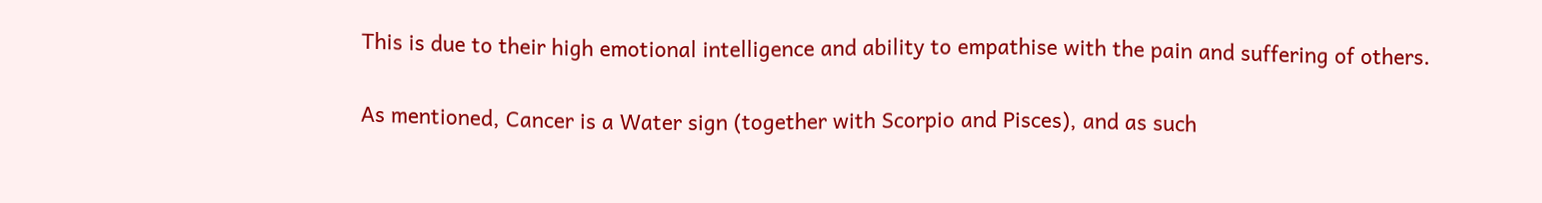This is due to their high emotional intelligence and ability to empathise with the pain and suffering of others.

As mentioned, Cancer is a Water sign (together with Scorpio and Pisces), and as such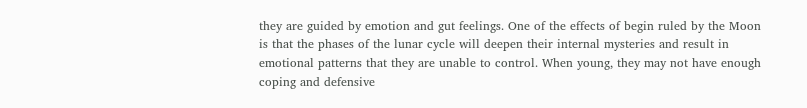they are guided by emotion and gut feelings. One of the effects of begin ruled by the Moon is that the phases of the lunar cycle will deepen their internal mysteries and result in emotional patterns that they are unable to control. When young, they may not have enough coping and defensive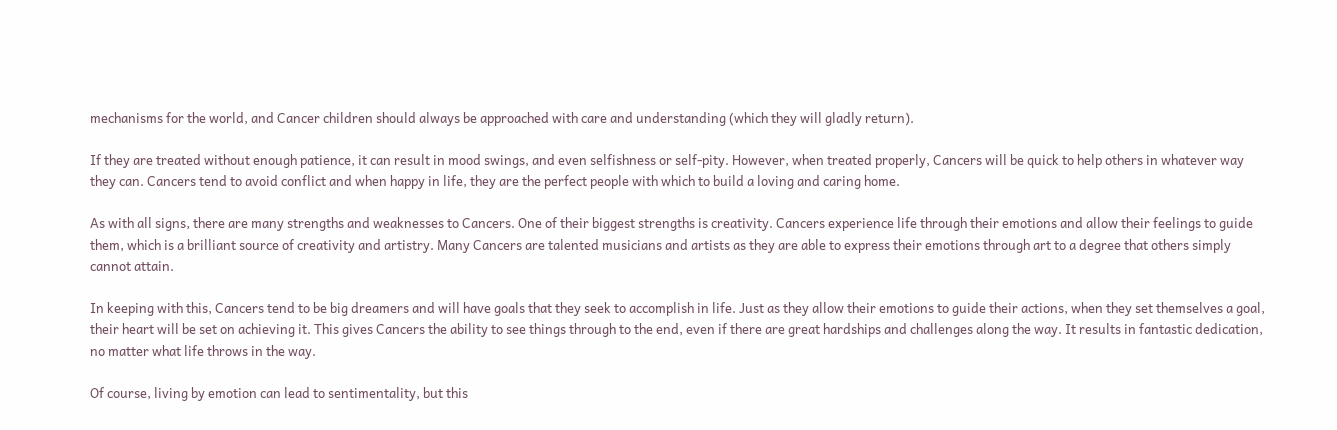mechanisms for the world, and Cancer children should always be approached with care and understanding (which they will gladly return).

If they are treated without enough patience, it can result in mood swings, and even selfishness or self-pity. However, when treated properly, Cancers will be quick to help others in whatever way they can. Cancers tend to avoid conflict and when happy in life, they are the perfect people with which to build a loving and caring home.

As with all signs, there are many strengths and weaknesses to Cancers. One of their biggest strengths is creativity. Cancers experience life through their emotions and allow their feelings to guide them, which is a brilliant source of creativity and artistry. Many Cancers are talented musicians and artists as they are able to express their emotions through art to a degree that others simply cannot attain.

In keeping with this, Cancers tend to be big dreamers and will have goals that they seek to accomplish in life. Just as they allow their emotions to guide their actions, when they set themselves a goal, their heart will be set on achieving it. This gives Cancers the ability to see things through to the end, even if there are great hardships and challenges along the way. It results in fantastic dedication, no matter what life throws in the way.

Of course, living by emotion can lead to sentimentality, but this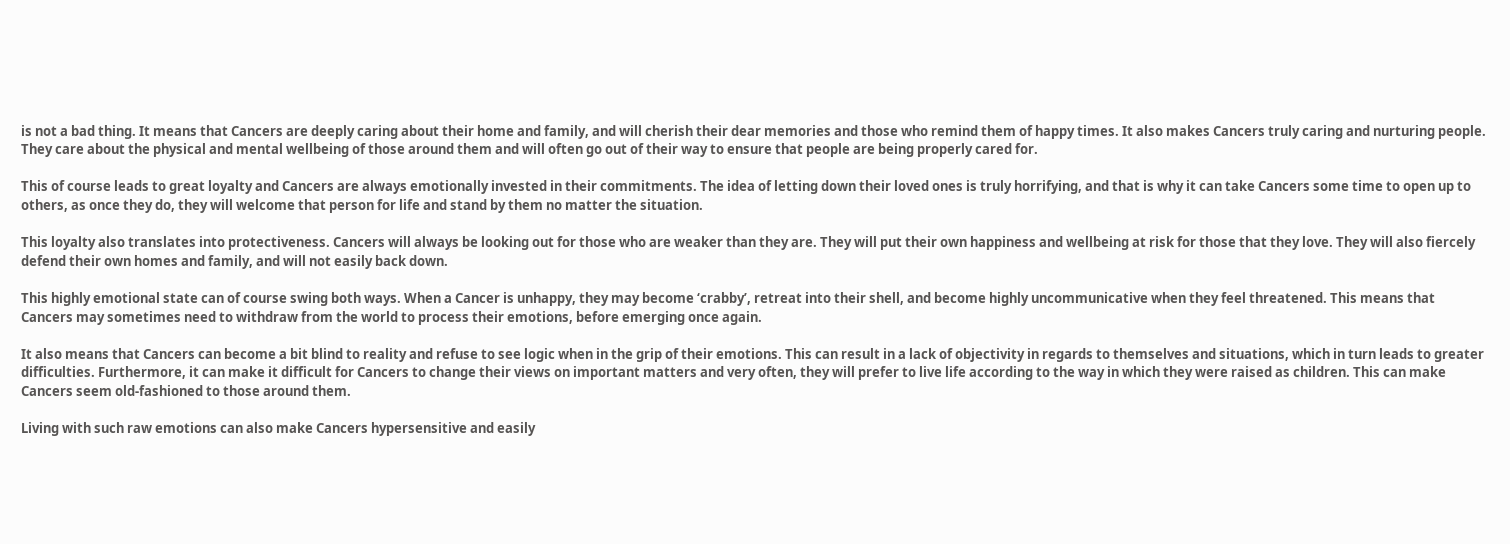is not a bad thing. It means that Cancers are deeply caring about their home and family, and will cherish their dear memories and those who remind them of happy times. It also makes Cancers truly caring and nurturing people. They care about the physical and mental wellbeing of those around them and will often go out of their way to ensure that people are being properly cared for.

This of course leads to great loyalty and Cancers are always emotionally invested in their commitments. The idea of letting down their loved ones is truly horrifying, and that is why it can take Cancers some time to open up to others, as once they do, they will welcome that person for life and stand by them no matter the situation.

This loyalty also translates into protectiveness. Cancers will always be looking out for those who are weaker than they are. They will put their own happiness and wellbeing at risk for those that they love. They will also fiercely defend their own homes and family, and will not easily back down.

This highly emotional state can of course swing both ways. When a Cancer is unhappy, they may become ‘crabby’, retreat into their shell, and become highly uncommunicative when they feel threatened. This means that Cancers may sometimes need to withdraw from the world to process their emotions, before emerging once again.

It also means that Cancers can become a bit blind to reality and refuse to see logic when in the grip of their emotions. This can result in a lack of objectivity in regards to themselves and situations, which in turn leads to greater difficulties. Furthermore, it can make it difficult for Cancers to change their views on important matters and very often, they will prefer to live life according to the way in which they were raised as children. This can make Cancers seem old-fashioned to those around them.

Living with such raw emotions can also make Cancers hypersensitive and easily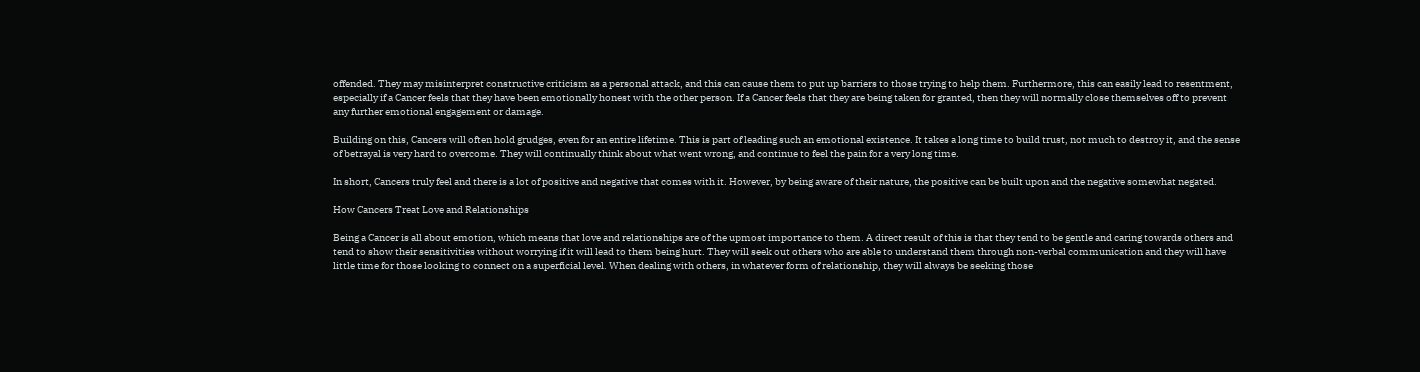offended. They may misinterpret constructive criticism as a personal attack, and this can cause them to put up barriers to those trying to help them. Furthermore, this can easily lead to resentment, especially if a Cancer feels that they have been emotionally honest with the other person. If a Cancer feels that they are being taken for granted, then they will normally close themselves off to prevent any further emotional engagement or damage.

Building on this, Cancers will often hold grudges, even for an entire lifetime. This is part of leading such an emotional existence. It takes a long time to build trust, not much to destroy it, and the sense of betrayal is very hard to overcome. They will continually think about what went wrong, and continue to feel the pain for a very long time.

In short, Cancers truly feel and there is a lot of positive and negative that comes with it. However, by being aware of their nature, the positive can be built upon and the negative somewhat negated.

How Cancers Treat Love and Relationships

Being a Cancer is all about emotion, which means that love and relationships are of the upmost importance to them. A direct result of this is that they tend to be gentle and caring towards others and tend to show their sensitivities without worrying if it will lead to them being hurt. They will seek out others who are able to understand them through non-verbal communication and they will have little time for those looking to connect on a superficial level. When dealing with others, in whatever form of relationship, they will always be seeking those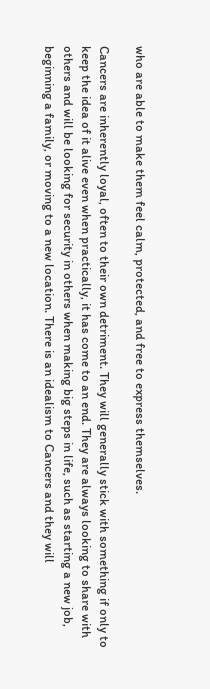who are able to make them feel calm, protected, and free to express themselves.

Cancers are inherently loyal, often to their own detriment. They will generally stick with something if only to keep the idea of it alive even when practically, it has come to an end. They are always looking to share with others and will be looking for security in others when making big steps in life, such as starting a new job, beginning a family, or moving to a new location. There is an idealism to Cancers and they will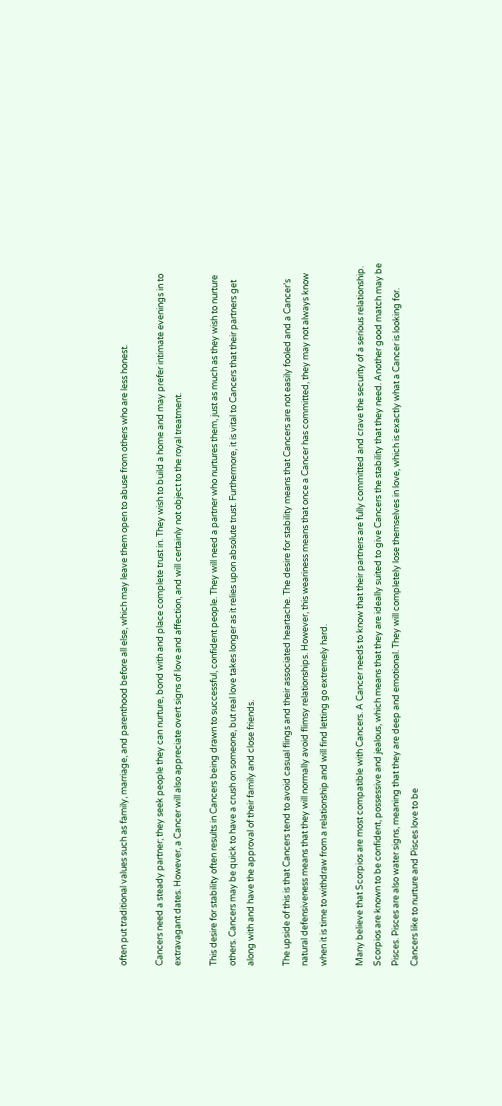often put traditional values such as family, marriage, and parenthood before all else, which may leave them open to abuse from others who are less honest.

Cancers need a steady partner; they seek people they can nurture, bond with and place complete trust in. They wish to build a home and may prefer intimate evenings in to extravagant dates. However, a Cancer will also appreciate overt signs of love and affection, and will certainly not object to the royal treatment.

This desire for stability often results in Cancers being drawn to successful, confident people. They will need a partner who nurtures them, just as much as they wish to nurture others. Cancers may be quick to have a crush on someone, but real love takes longer as it relies upon absolute trust. Furthermore, it is vital to Cancers that their partners get along with and have the approval of their family and close friends.

The upside of this is that Cancers tend to avoid casual flings and their associated heartache. The desire for stability means that Cancers are not easily fooled and a Cancer’s natural defensiveness means that they will normally avoid flimsy relationships. However, this weariness means that once a Cancer has committed, they may not always know when it is time to withdraw from a relationship and will find letting go extremely hard.

Many believe that Scorpios are most compatible with Cancers. A Cancer needs to know that their partners are fully committed and crave the security of a serious relationship. Scorpios are known to be confident, possessive and jealous, which means that they are ideally suited to give Cancers the stability that they need. Another good match may be Pisces. Pisces are also water signs, meaning that they are deep and emotional. They will completely lose themselves in love, which is exactly what a Cancer is looking for. Cancers like to nurture and Pisces love to be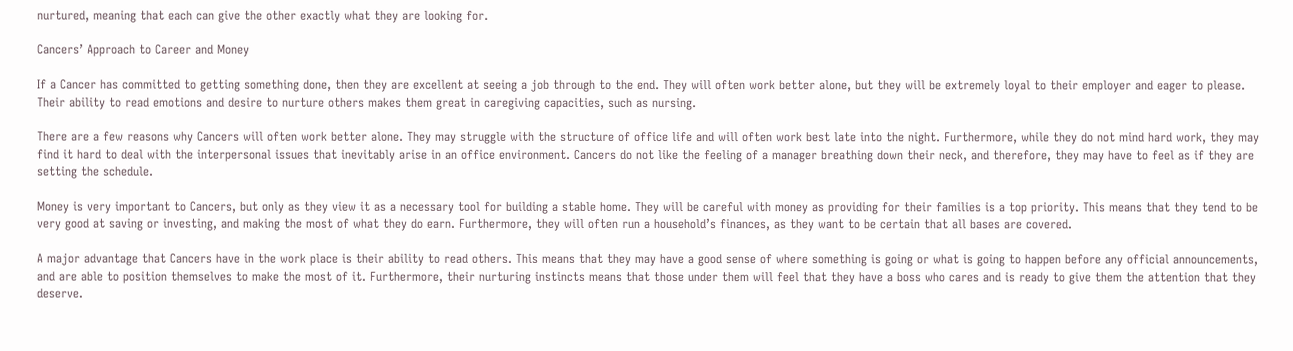nurtured, meaning that each can give the other exactly what they are looking for.

Cancers’ Approach to Career and Money

If a Cancer has committed to getting something done, then they are excellent at seeing a job through to the end. They will often work better alone, but they will be extremely loyal to their employer and eager to please. Their ability to read emotions and desire to nurture others makes them great in caregiving capacities, such as nursing.

There are a few reasons why Cancers will often work better alone. They may struggle with the structure of office life and will often work best late into the night. Furthermore, while they do not mind hard work, they may find it hard to deal with the interpersonal issues that inevitably arise in an office environment. Cancers do not like the feeling of a manager breathing down their neck, and therefore, they may have to feel as if they are setting the schedule.

Money is very important to Cancers, but only as they view it as a necessary tool for building a stable home. They will be careful with money as providing for their families is a top priority. This means that they tend to be very good at saving or investing, and making the most of what they do earn. Furthermore, they will often run a household’s finances, as they want to be certain that all bases are covered.

A major advantage that Cancers have in the work place is their ability to read others. This means that they may have a good sense of where something is going or what is going to happen before any official announcements, and are able to position themselves to make the most of it. Furthermore, their nurturing instincts means that those under them will feel that they have a boss who cares and is ready to give them the attention that they deserve.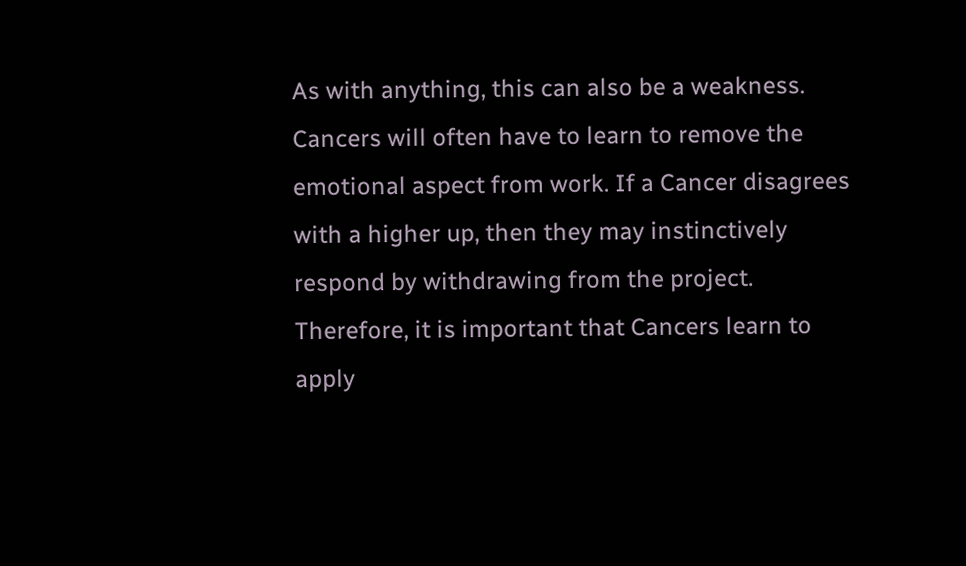As with anything, this can also be a weakness. Cancers will often have to learn to remove the emotional aspect from work. If a Cancer disagrees with a higher up, then they may instinctively respond by withdrawing from the project. Therefore, it is important that Cancers learn to apply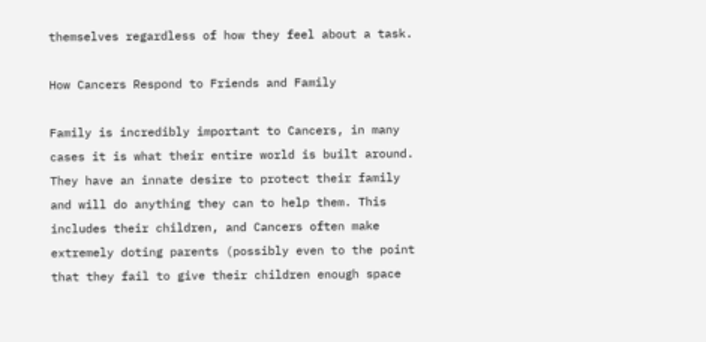themselves regardless of how they feel about a task.

How Cancers Respond to Friends and Family

Family is incredibly important to Cancers, in many cases it is what their entire world is built around. They have an innate desire to protect their family and will do anything they can to help them. This includes their children, and Cancers often make extremely doting parents (possibly even to the point that they fail to give their children enough space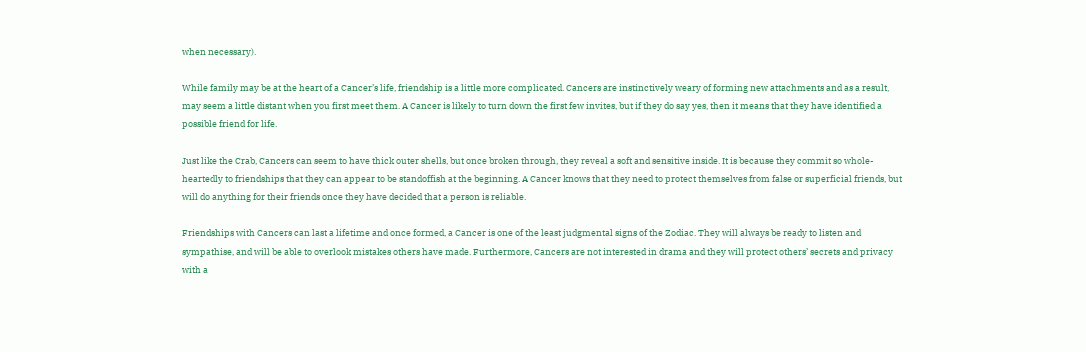when necessary).

While family may be at the heart of a Cancer’s life, friendship is a little more complicated. Cancers are instinctively weary of forming new attachments and as a result, may seem a little distant when you first meet them. A Cancer is likely to turn down the first few invites, but if they do say yes, then it means that they have identified a possible friend for life.

Just like the Crab, Cancers can seem to have thick outer shells, but once broken through, they reveal a soft and sensitive inside. It is because they commit so whole-heartedly to friendships that they can appear to be standoffish at the beginning. A Cancer knows that they need to protect themselves from false or superficial friends, but will do anything for their friends once they have decided that a person is reliable.

Friendships with Cancers can last a lifetime and once formed, a Cancer is one of the least judgmental signs of the Zodiac. They will always be ready to listen and sympathise, and will be able to overlook mistakes others have made. Furthermore, Cancers are not interested in drama and they will protect others’ secrets and privacy with a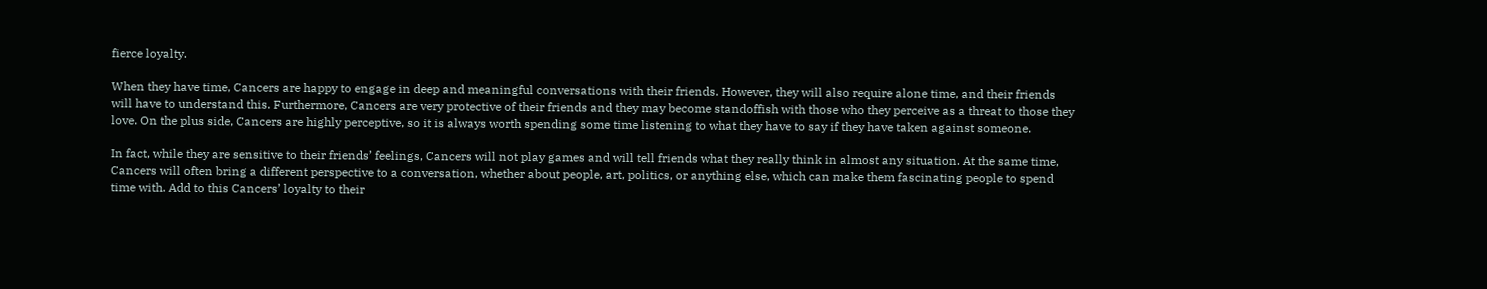fierce loyalty.

When they have time, Cancers are happy to engage in deep and meaningful conversations with their friends. However, they will also require alone time, and their friends will have to understand this. Furthermore, Cancers are very protective of their friends and they may become standoffish with those who they perceive as a threat to those they love. On the plus side, Cancers are highly perceptive, so it is always worth spending some time listening to what they have to say if they have taken against someone.

In fact, while they are sensitive to their friends’ feelings, Cancers will not play games and will tell friends what they really think in almost any situation. At the same time, Cancers will often bring a different perspective to a conversation, whether about people, art, politics, or anything else, which can make them fascinating people to spend time with. Add to this Cancers’ loyalty to their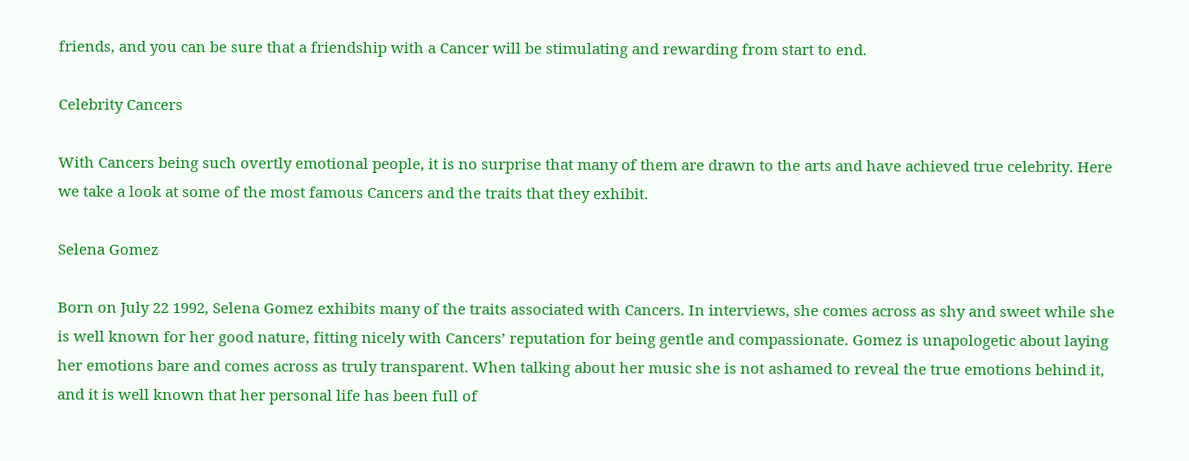friends, and you can be sure that a friendship with a Cancer will be stimulating and rewarding from start to end.

Celebrity Cancers

With Cancers being such overtly emotional people, it is no surprise that many of them are drawn to the arts and have achieved true celebrity. Here we take a look at some of the most famous Cancers and the traits that they exhibit.

Selena Gomez

Born on July 22 1992, Selena Gomez exhibits many of the traits associated with Cancers. In interviews, she comes across as shy and sweet while she is well known for her good nature, fitting nicely with Cancers’ reputation for being gentle and compassionate. Gomez is unapologetic about laying her emotions bare and comes across as truly transparent. When talking about her music she is not ashamed to reveal the true emotions behind it, and it is well known that her personal life has been full of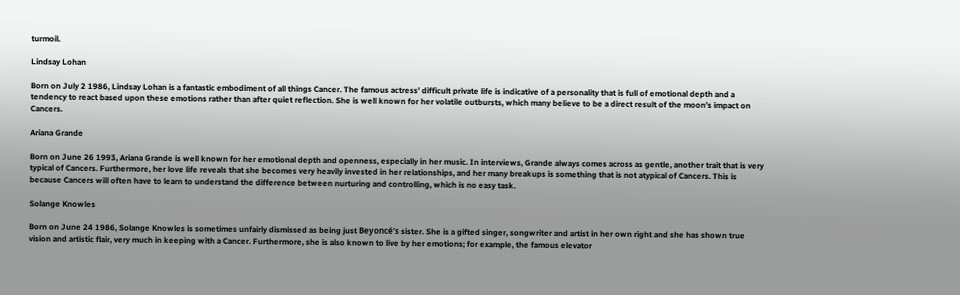turmoil.

Lindsay Lohan

Born on July 2 1986, Lindsay Lohan is a fantastic embodiment of all things Cancer. The famous actress’ difficult private life is indicative of a personality that is full of emotional depth and a tendency to react based upon these emotions rather than after quiet reflection. She is well known for her volatile outbursts, which many believe to be a direct result of the moon’s impact on Cancers.

Ariana Grande

Born on June 26 1993, Ariana Grande is well known for her emotional depth and openness, especially in her music. In interviews, Grande always comes across as gentle, another trait that is very typical of Cancers. Furthermore, her love life reveals that she becomes very heavily invested in her relationships, and her many breakups is something that is not atypical of Cancers. This is because Cancers will often have to learn to understand the difference between nurturing and controlling, which is no easy task.

Solange Knowles

Born on June 24 1986, Solange Knowles is sometimes unfairly dismissed as being just Beyoncé’s sister. She is a gifted singer, songwriter and artist in her own right and she has shown true vision and artistic flair, very much in keeping with a Cancer. Furthermore, she is also known to live by her emotions; for example, the famous elevator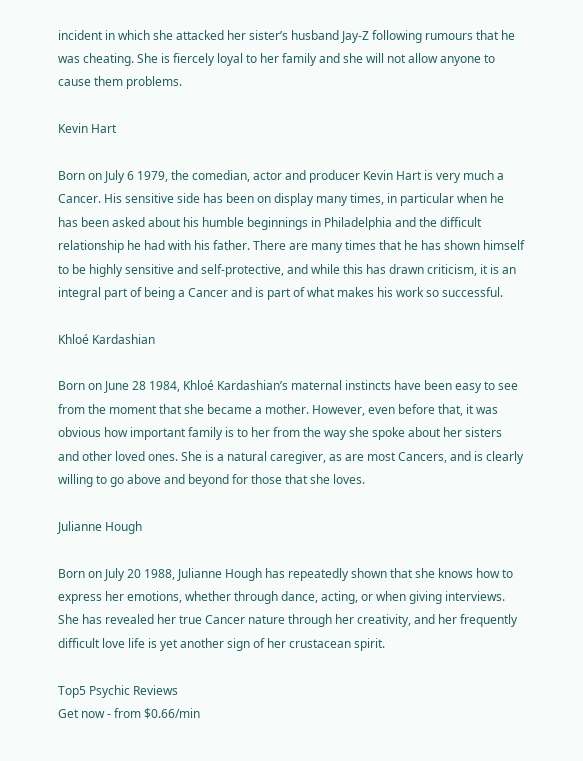incident in which she attacked her sister’s husband Jay-Z following rumours that he was cheating. She is fiercely loyal to her family and she will not allow anyone to cause them problems.

Kevin Hart

Born on July 6 1979, the comedian, actor and producer Kevin Hart is very much a Cancer. His sensitive side has been on display many times, in particular when he has been asked about his humble beginnings in Philadelphia and the difficult relationship he had with his father. There are many times that he has shown himself to be highly sensitive and self-protective, and while this has drawn criticism, it is an integral part of being a Cancer and is part of what makes his work so successful.

Khloé Kardashian

Born on June 28 1984, Khloé Kardashian’s maternal instincts have been easy to see from the moment that she became a mother. However, even before that, it was obvious how important family is to her from the way she spoke about her sisters and other loved ones. She is a natural caregiver, as are most Cancers, and is clearly willing to go above and beyond for those that she loves.

Julianne Hough

Born on July 20 1988, Julianne Hough has repeatedly shown that she knows how to express her emotions, whether through dance, acting, or when giving interviews. She has revealed her true Cancer nature through her creativity, and her frequently difficult love life is yet another sign of her crustacean spirit.

Top5 Psychic Reviews
Get now - from $0.66/min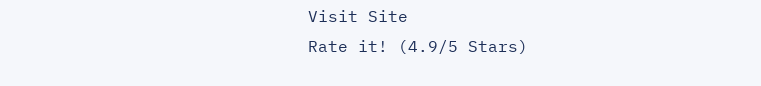Visit Site
Rate it! (4.9/5 Stars)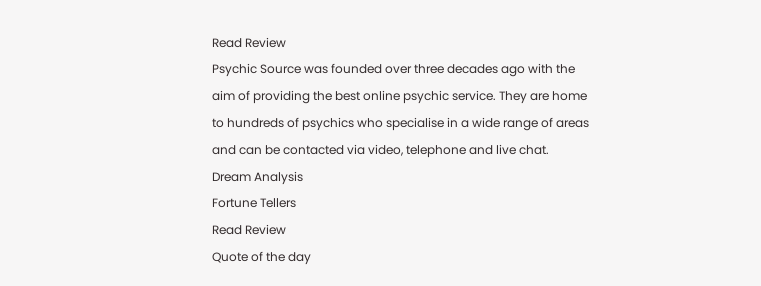Read Review
Psychic Source was founded over three decades ago with the aim of providing the best online psychic service. They are home to hundreds of psychics who specialise in a wide range of areas and can be contacted via video, telephone and live chat.
Dream Analysis
Fortune Tellers
Read Review
Quote of the day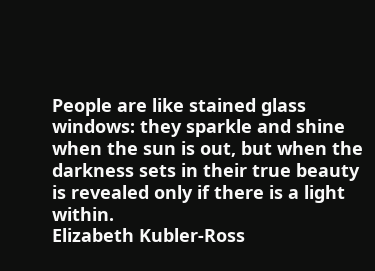People are like stained glass windows: they sparkle and shine when the sun is out, but when the darkness sets in their true beauty is revealed only if there is a light within.
Elizabeth Kubler-Ross